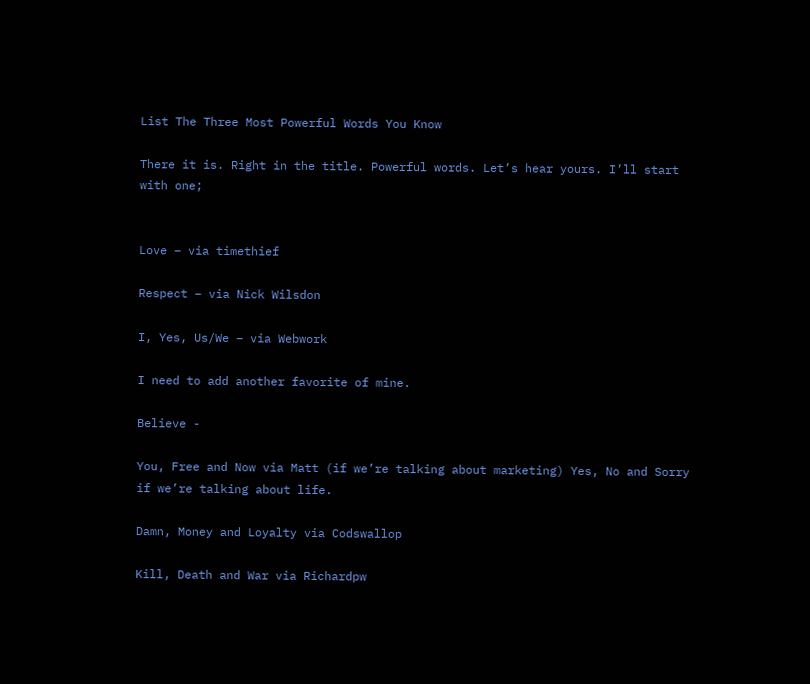List The Three Most Powerful Words You Know

There it is. Right in the title. Powerful words. Let’s hear yours. I’ll start with one;


Love – via timethief

Respect – via Nick Wilsdon

I, Yes, Us/We – via Webwork

I need to add another favorite of mine.

Believe -

You, Free and Now via Matt (if we’re talking about marketing) Yes, No and Sorry if we’re talking about life.

Damn, Money and Loyalty via Codswallop

Kill, Death and War via Richardpw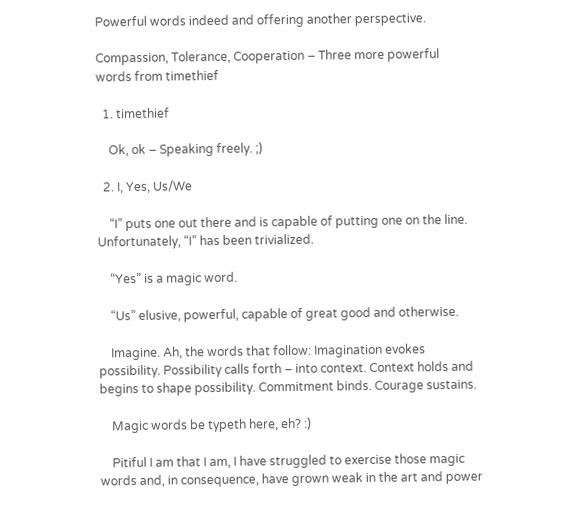Powerful words indeed and offering another perspective.

Compassion, Tolerance, Cooperation – Three more powerful words from timethief

  1. timethief

    Ok, ok – Speaking freely. ;)

  2. I, Yes, Us/We

    “I” puts one out there and is capable of putting one on the line. Unfortunately, “I” has been trivialized.

    “Yes” is a magic word.

    “Us” elusive, powerful, capable of great good and otherwise.

    Imagine. Ah, the words that follow: Imagination evokes possibility. Possibility calls forth – into context. Context holds and begins to shape possibility. Commitment binds. Courage sustains.

    Magic words be typeth here, eh? :)

    Pitiful I am that I am, I have struggled to exercise those magic words and, in consequence, have grown weak in the art and power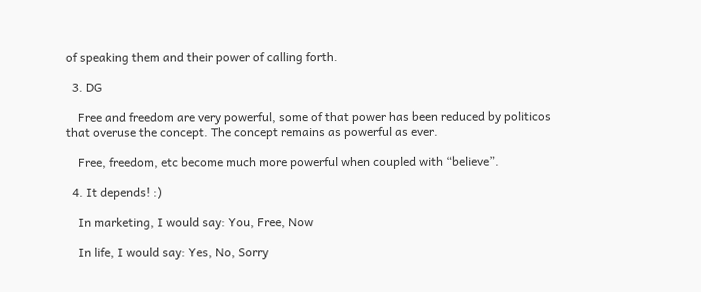of speaking them and their power of calling forth.

  3. DG

    Free and freedom are very powerful, some of that power has been reduced by politicos that overuse the concept. The concept remains as powerful as ever.

    Free, freedom, etc become much more powerful when coupled with “believe”.

  4. It depends! :)

    In marketing, I would say: You, Free, Now

    In life, I would say: Yes, No, Sorry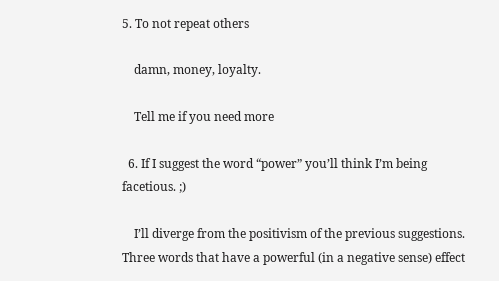5. To not repeat others

    damn, money, loyalty.

    Tell me if you need more

  6. If I suggest the word “power” you’ll think I’m being facetious. ;)

    I’ll diverge from the positivism of the previous suggestions. Three words that have a powerful (in a negative sense) effect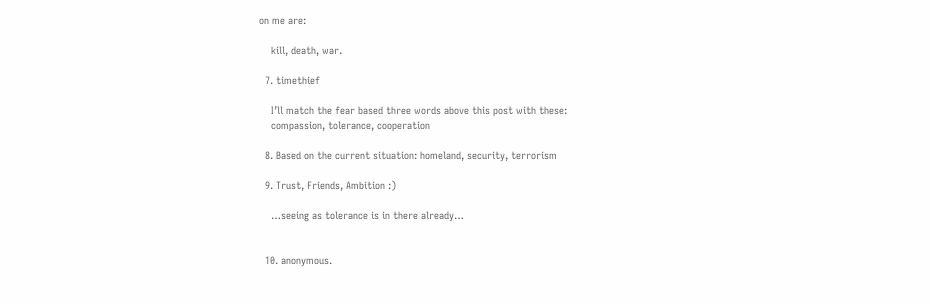on me are:

    kill, death, war.

  7. timethief

    I’ll match the fear based three words above this post with these:
    compassion, tolerance, cooperation

  8. Based on the current situation: homeland, security, terrorism

  9. Trust, Friends, Ambition :)

    …seeing as tolerance is in there already…


  10. anonymous.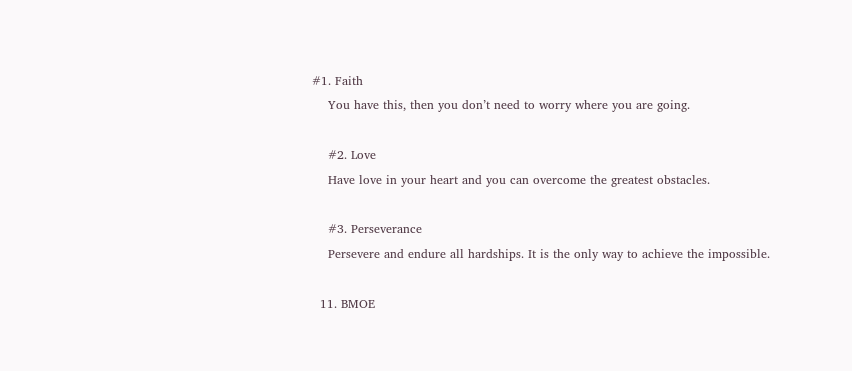#1. Faith
    You have this, then you don’t need to worry where you are going.

    #2. Love
    Have love in your heart and you can overcome the greatest obstacles.

    #3. Perseverance
    Persevere and endure all hardships. It is the only way to achieve the impossible.

  11. BMOE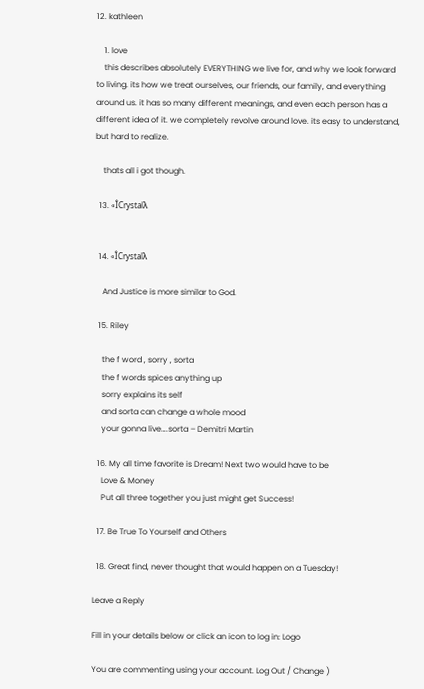12. kathleen

    1. love
    this describes absolutely EVERYTHING we live for, and why we look forward to living. its how we treat ourselves, our friends, our family, and everything around us. it has so many different meanings, and even each person has a different idea of it. we completely revolve around love. its easy to understand, but hard to realize.

    thats all i got though.

  13. «ÎCrystalλ


  14. «ÎCrystalλ

    And Justice is more similar to God.

  15. Riley

    the f word , sorry , sorta
    the f words spices anything up
    sorry explains its self
    and sorta can change a whole mood
    your gonna live….sorta – Demitri Martin

  16. My all time favorite is Dream! Next two would have to be
    Love & Money
    Put all three together you just might get Success!

  17. Be True To Yourself and Others

  18. Great find, never thought that would happen on a Tuesday!

Leave a Reply

Fill in your details below or click an icon to log in: Logo

You are commenting using your account. Log Out / Change )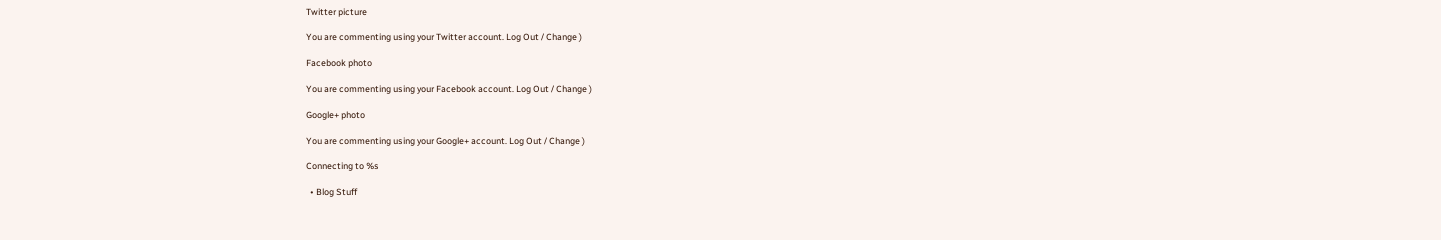Twitter picture

You are commenting using your Twitter account. Log Out / Change )

Facebook photo

You are commenting using your Facebook account. Log Out / Change )

Google+ photo

You are commenting using your Google+ account. Log Out / Change )

Connecting to %s

  • Blog Stuff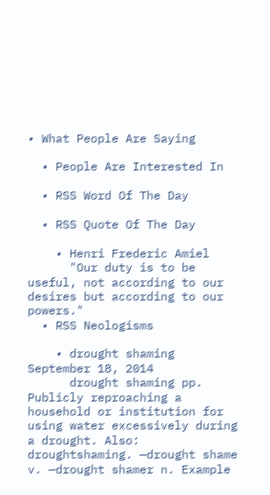• What People Are Saying

  • People Are Interested In

  • RSS Word Of The Day

  • RSS Quote Of The Day

    • Henri Frederic Amiel
      "Our duty is to be useful, not according to our desires but according to our powers."
  • RSS Neologisms

    • drought shaming September 18, 2014
      drought shaming pp. Publicly reproaching a household or institution for using water excessively during a drought. Also: droughtshaming. —drought shame v. —drought shamer n. Example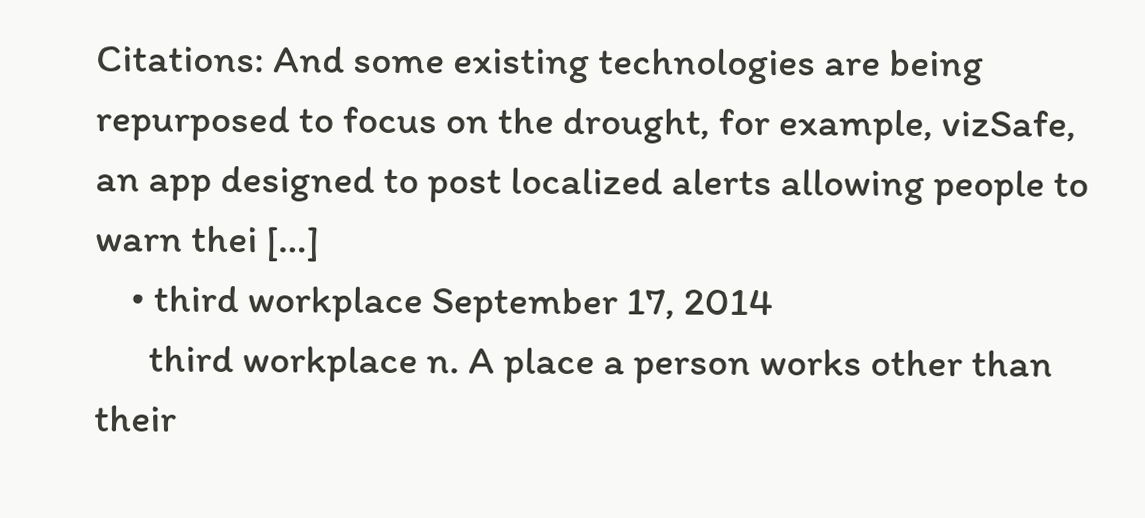Citations: And some existing technologies are being repurposed to focus on the drought, for example, vizSafe, an app designed to post localized alerts allowing people to warn thei […]
    • third workplace September 17, 2014
      third workplace n. A place a person works other than their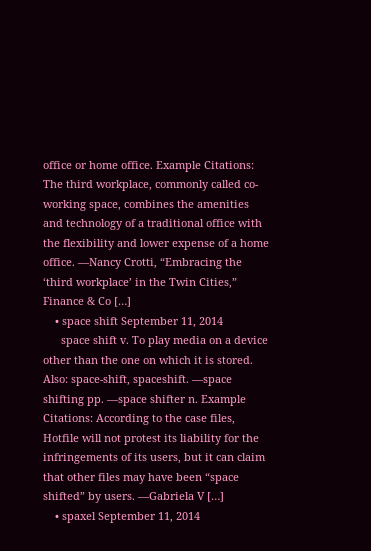office or home office. Example Citations: The third workplace, commonly called co-working space, combines the amenities and technology of a traditional office with the flexibility and lower expense of a home office. —Nancy Crotti, “Embracing the ‘third workplace’ in the Twin Cities,” Finance & Co […]
    • space shift September 11, 2014
      space shift v. To play media on a device other than the one on which it is stored. Also: space-shift, spaceshift. —space shifting pp. —space shifter n. Example Citations: According to the case files, Hotfile will not protest its liability for the infringements of its users, but it can claim that other files may have been “space shifted” by users. —Gabriela V […]
    • spaxel September 11, 2014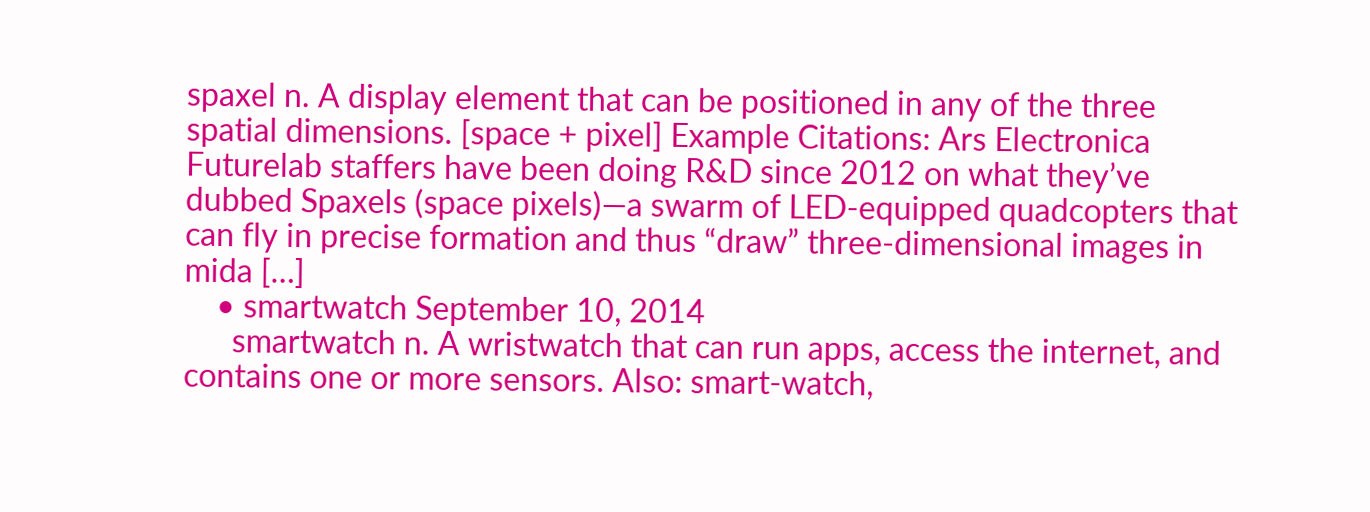spaxel n. A display element that can be positioned in any of the three spatial dimensions. [space + pixel] Example Citations: Ars Electronica Futurelab staffers have been doing R&D since 2012 on what they’ve dubbed Spaxels (space pixels)—a swarm of LED-equipped quadcopters that can fly in precise formation and thus “draw” three-dimensional images in mida […]
    • smartwatch September 10, 2014
      smartwatch n. A wristwatch that can run apps, access the internet, and contains one or more sensors. Also: smart-watch,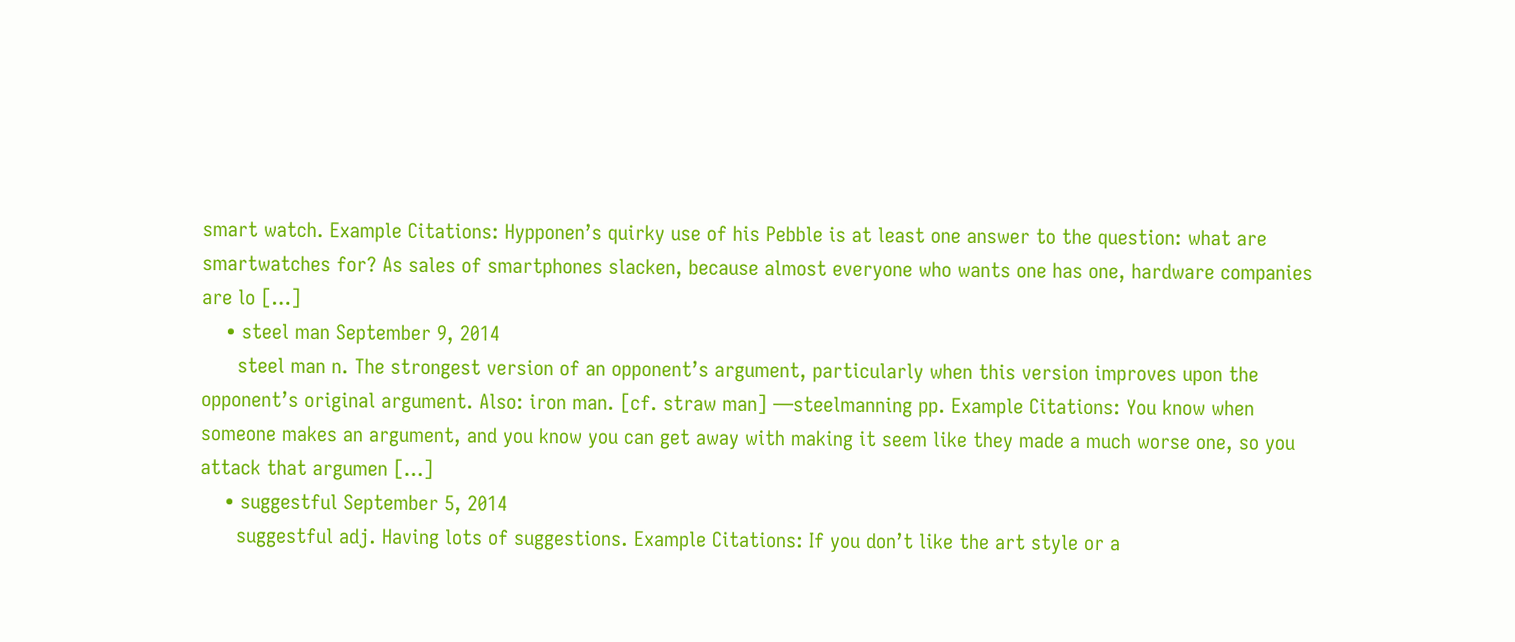smart watch. Example Citations: Hypponen’s quirky use of his Pebble is at least one answer to the question: what are smartwatches for? As sales of smartphones slacken, because almost everyone who wants one has one, hardware companies are lo […]
    • steel man September 9, 2014
      steel man n. The strongest version of an opponent’s argument, particularly when this version improves upon the opponent’s original argument. Also: iron man. [cf. straw man] —steelmanning pp. Example Citations: You know when someone makes an argument, and you know you can get away with making it seem like they made a much worse one, so you attack that argumen […]
    • suggestful September 5, 2014
      suggestful adj. Having lots of suggestions. Example Citations: If you don’t like the art style or a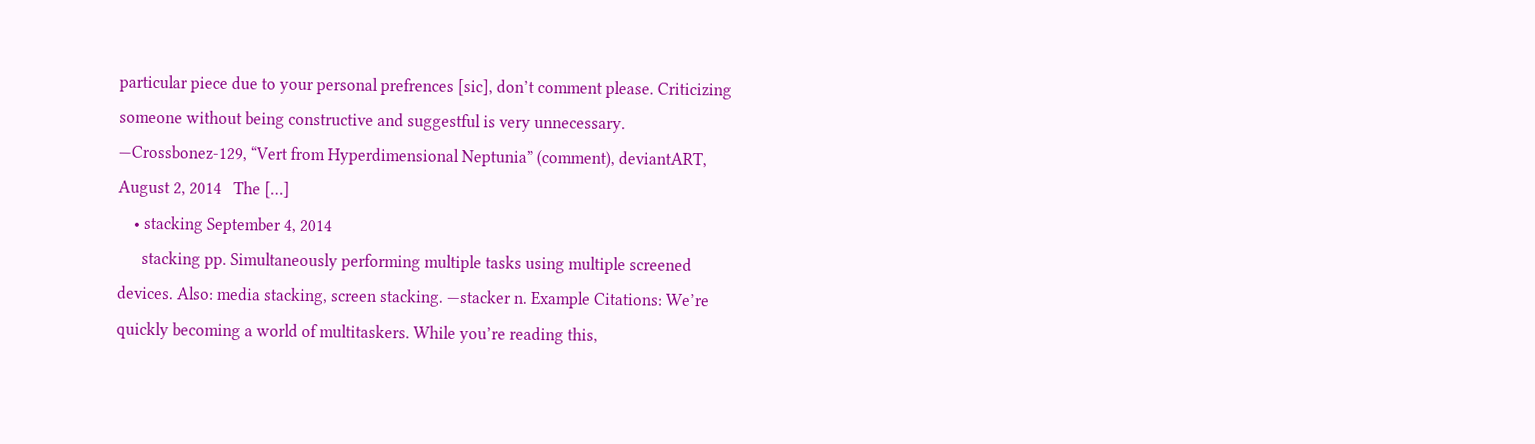particular piece due to your personal prefrences [sic], don’t comment please. Criticizing someone without being constructive and suggestful is very unnecessary. —Crossbonez-129, “Vert from Hyperdimensional Neptunia” (comment), deviantART, August 2, 2014   The […]
    • stacking September 4, 2014
      stacking pp. Simultaneously performing multiple tasks using multiple screened devices. Also: media stacking, screen stacking. —stacker n. Example Citations: We’re quickly becoming a world of multitaskers. While you’re reading this,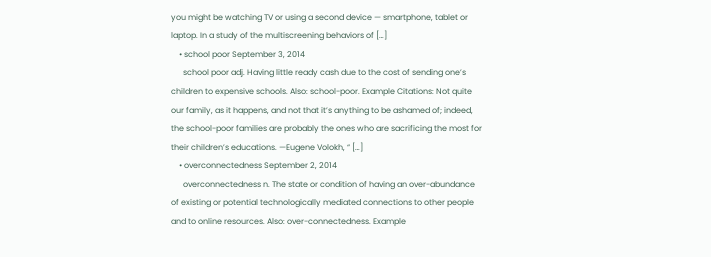you might be watching TV or using a second device — smartphone, tablet or laptop. In a study of the multiscreening behaviors of […]
    • school poor September 3, 2014
      school poor adj. Having little ready cash due to the cost of sending one’s children to expensive schools. Also: school-poor. Example Citations: Not quite our family, as it happens, and not that it’s anything to be ashamed of; indeed, the school-poor families are probably the ones who are sacrificing the most for their children’s educations. —Eugene Volokh, “ […]
    • overconnectedness September 2, 2014
      overconnectedness n. The state or condition of having an over-abundance of existing or potential technologically mediated connections to other people and to online resources. Also: over-connectedness. Example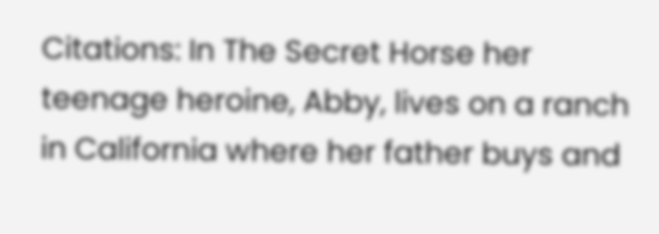Citations: In The Secret Horse her teenage heroine, Abby, lives on a ranch in California where her father buys and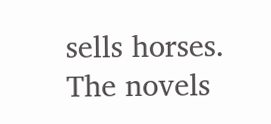sells horses. The novels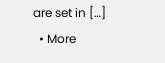are set in […]
  • More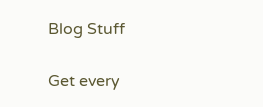Blog Stuff


Get every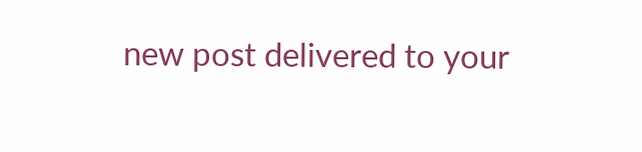new post delivered to your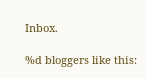Inbox.

%d bloggers like this: